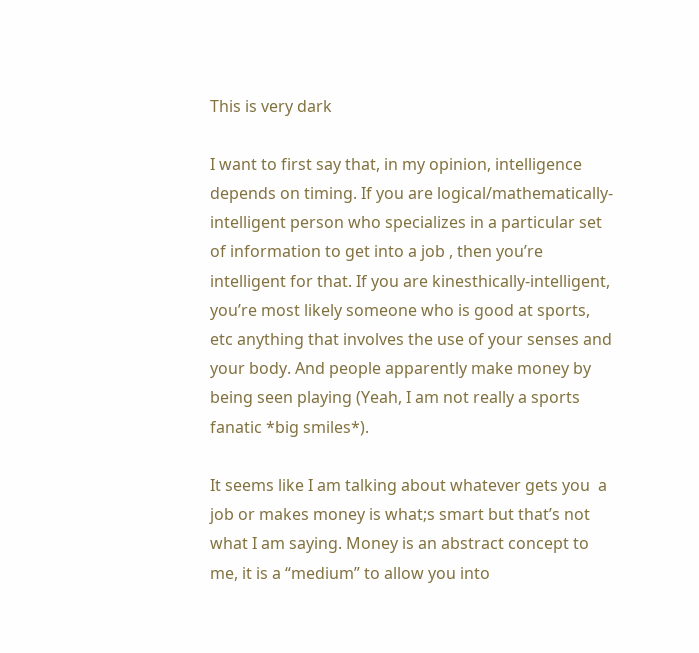This is very dark

I want to first say that, in my opinion, intelligence depends on timing. If you are logical/mathematically-intelligent person who specializes in a particular set of information to get into a job , then you’re intelligent for that. If you are kinesthically-intelligent, you’re most likely someone who is good at sports, etc anything that involves the use of your senses and your body. And people apparently make money by being seen playing (Yeah, I am not really a sports fanatic *big smiles*).

It seems like I am talking about whatever gets you  a job or makes money is what;s smart but that’s not what I am saying. Money is an abstract concept to me, it is a “medium” to allow you into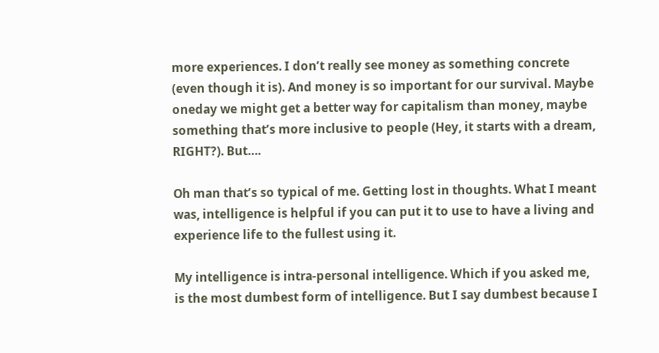more experiences. I don’t really see money as something concrete (even though it is). And money is so important for our survival. Maybe oneday we might get a better way for capitalism than money, maybe something that’s more inclusive to people (Hey, it starts with a dream, RIGHT?). But….

Oh man that’s so typical of me. Getting lost in thoughts. What I meant was, intelligence is helpful if you can put it to use to have a living and experience life to the fullest using it.

My intelligence is intra-personal intelligence. Which if you asked me, is the most dumbest form of intelligence. But I say dumbest because I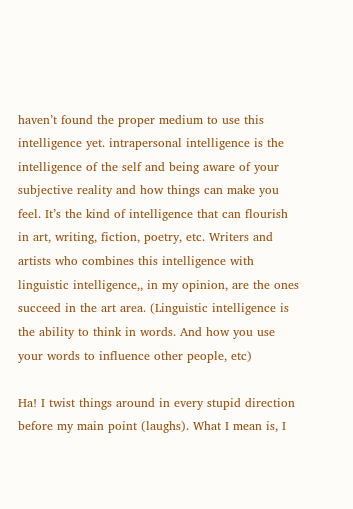haven’t found the proper medium to use this intelligence yet. intrapersonal intelligence is the intelligence of the self and being aware of your subjective reality and how things can make you feel. It’s the kind of intelligence that can flourish in art, writing, fiction, poetry, etc. Writers and artists who combines this intelligence with linguistic intelligence,, in my opinion, are the ones succeed in the art area. (Linguistic intelligence is the ability to think in words. And how you use your words to influence other people, etc)

Ha! I twist things around in every stupid direction before my main point (laughs). What I mean is, I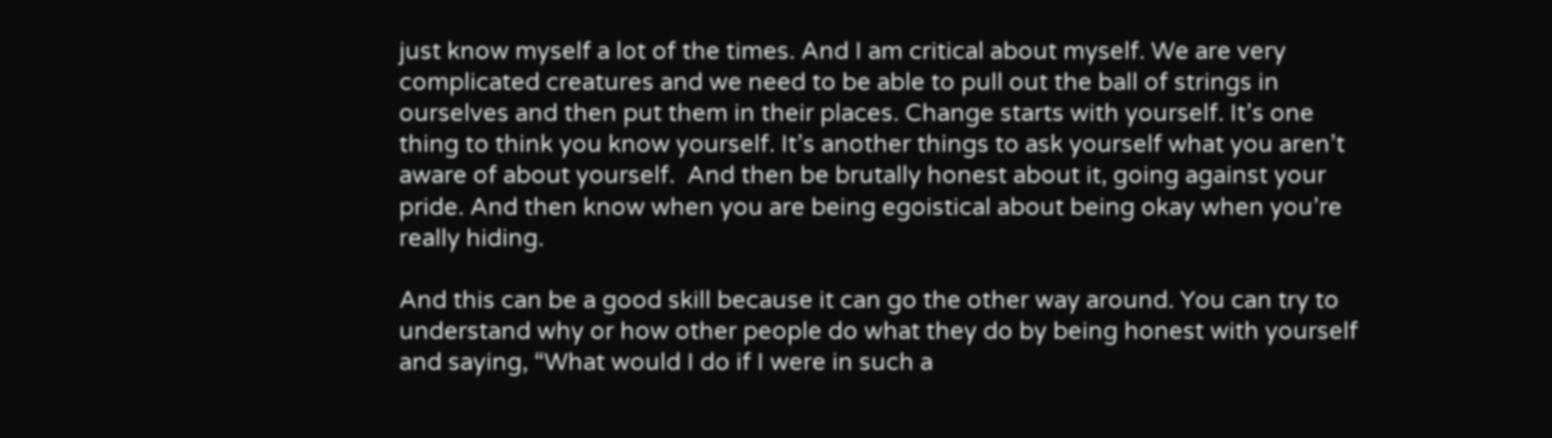just know myself a lot of the times. And I am critical about myself. We are very complicated creatures and we need to be able to pull out the ball of strings in ourselves and then put them in their places. Change starts with yourself. It’s one thing to think you know yourself. It’s another things to ask yourself what you aren’t aware of about yourself.  And then be brutally honest about it, going against your pride. And then know when you are being egoistical about being okay when you’re really hiding.

And this can be a good skill because it can go the other way around. You can try to understand why or how other people do what they do by being honest with yourself and saying, “What would I do if I were in such a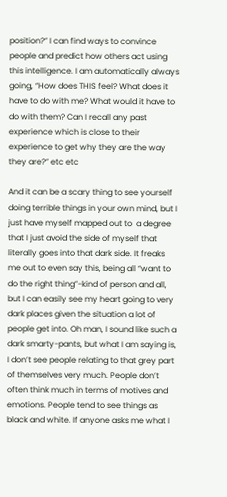position?” I can find ways to convince people and predict how others act using this intelligence. I am automatically always going, “How does THIS feel? What does it have to do with me? What would it have to do with them? Can I recall any past experience which is close to their experience to get why they are the way they are?” etc etc

And it can be a scary thing to see yourself doing terrible things in your own mind, but I just have myself mapped out to  a degree that I just avoid the side of myself that literally goes into that dark side. It freaks me out to even say this, being all “want to do the right thing”-kind of person and all, but I can easily see my heart going to very dark places given the situation a lot of people get into. Oh man, I sound like such a dark smarty-pants, but what I am saying is, I don’t see people relating to that grey part of themselves very much. People don’t often think much in terms of motives and emotions. People tend to see things as black and white. If anyone asks me what I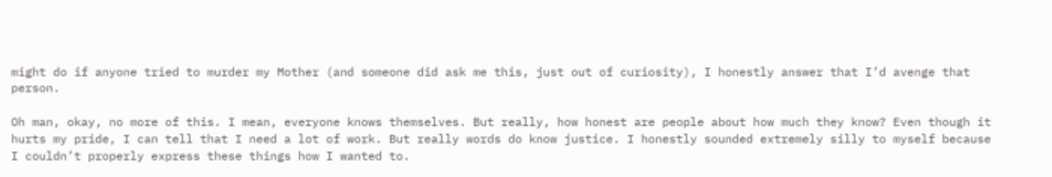might do if anyone tried to murder my Mother (and someone did ask me this, just out of curiosity), I honestly answer that I’d avenge that person.

Oh man, okay, no more of this. I mean, everyone knows themselves. But really, how honest are people about how much they know? Even though it hurts my pride, I can tell that I need a lot of work. But really words do know justice. I honestly sounded extremely silly to myself because I couldn’t properly express these things how I wanted to.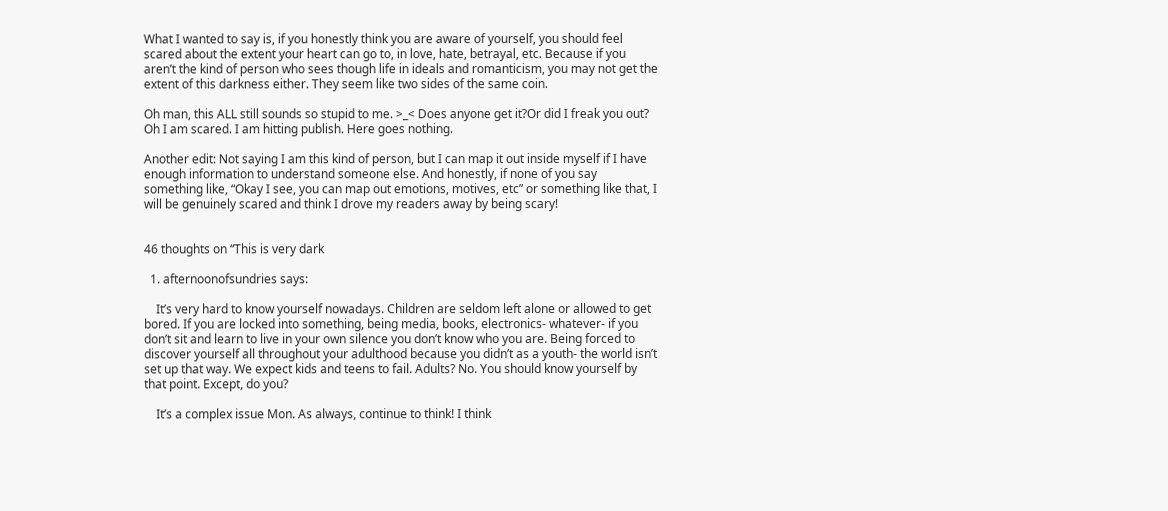What I wanted to say is, if you honestly think you are aware of yourself, you should feel scared about the extent your heart can go to, in love, hate, betrayal, etc. Because if you aren’t the kind of person who sees though life in ideals and romanticism, you may not get the extent of this darkness either. They seem like two sides of the same coin.

Oh man, this ALL still sounds so stupid to me. >_< Does anyone get it?Or did I freak you out? Oh I am scared. I am hitting publish. Here goes nothing.

Another edit: Not saying I am this kind of person, but I can map it out inside myself if I have enough information to understand someone else. And honestly, if none of you say something like, “Okay I see, you can map out emotions, motives, etc” or something like that, I will be genuinely scared and think I drove my readers away by being scary!


46 thoughts on “This is very dark

  1. afternoonofsundries says:

    It’s very hard to know yourself nowadays. Children are seldom left alone or allowed to get bored. If you are locked into something, being media, books, electronics- whatever- if you don’t sit and learn to live in your own silence you don’t know who you are. Being forced to discover yourself all throughout your adulthood because you didn’t as a youth- the world isn’t set up that way. We expect kids and teens to fail. Adults? No. You should know yourself by that point. Except, do you?

    It’s a complex issue Mon. As always, continue to think! I think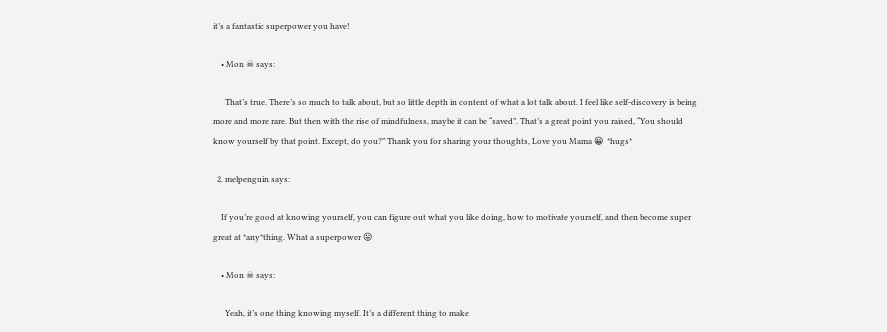it’s a fantastic superpower you have!

    • Mon ☠ says:

      That’s true. There’s so much to talk about, but so little depth in content of what a lot talk about. I feel like self-discovery is being more and more rare. But then with the rise of mindfulness, maybe it can be “saved”. That’s a great point you raised, “You should know yourself by that point. Except, do you?” Thank you for sharing your thoughts, Love you Mama 😀  *hugs*

  2. melpenguin says:

    If you’re good at knowing yourself, you can figure out what you like doing, how to motivate yourself, and then become super great at *any*thing. What a superpower 😛

    • Mon ☠ says:

      Yeah, it’s one thing knowing myself. It’s a different thing to make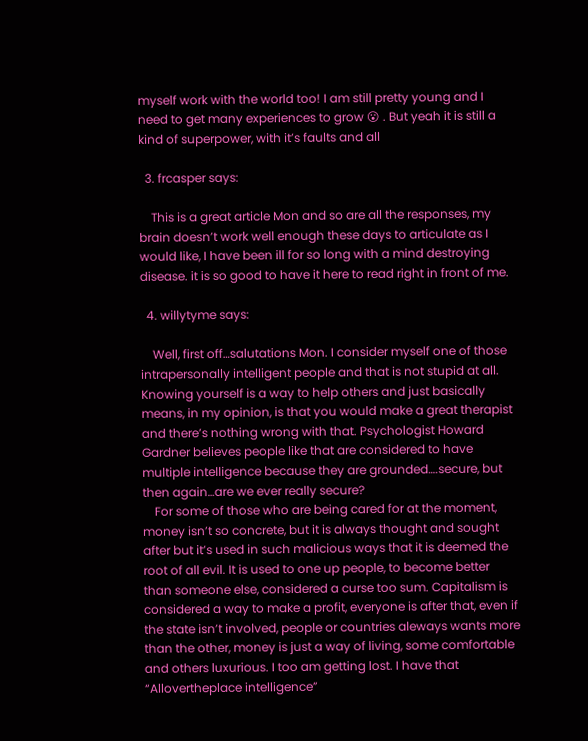myself work with the world too! I am still pretty young and I need to get many experiences to grow 😮 . But yeah it is still a kind of superpower, with it’s faults and all

  3. frcasper says:

    This is a great article Mon and so are all the responses, my brain doesn’t work well enough these days to articulate as I would like, I have been ill for so long with a mind destroying disease. it is so good to have it here to read right in front of me.

  4. willytyme says:

    Well, first off…salutations Mon. I consider myself one of those intrapersonally intelligent people and that is not stupid at all. Knowing yourself is a way to help others and just basically means, in my opinion, is that you would make a great therapist and there’s nothing wrong with that. Psychologist Howard Gardner believes people like that are considered to have multiple intelligence because they are grounded….secure, but then again…are we ever really secure?
    For some of those who are being cared for at the moment, money isn’t so concrete, but it is always thought and sought after but it’s used in such malicious ways that it is deemed the root of all evil. It is used to one up people, to become better than someone else, considered a curse too sum. Capitalism is considered a way to make a profit, everyone is after that, even if the state isn’t involved, people or countries aleways wants more than the other, money is just a way of living, some comfortable and others luxurious. I too am getting lost. I have that “Allovertheplace intelligence”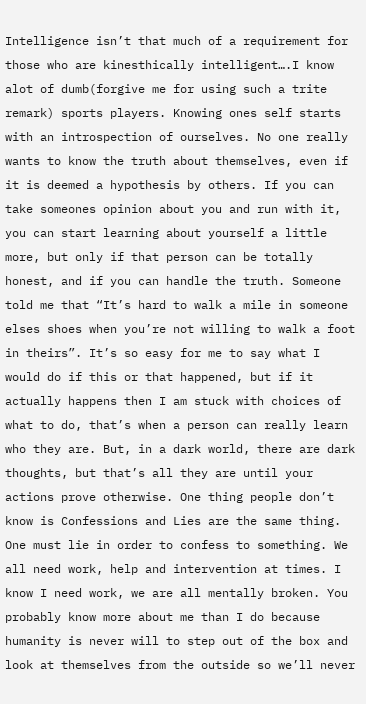Intelligence isn’t that much of a requirement for those who are kinesthically intelligent….I know alot of dumb(forgive me for using such a trite remark) sports players. Knowing ones self starts with an introspection of ourselves. No one really wants to know the truth about themselves, even if it is deemed a hypothesis by others. If you can take someones opinion about you and run with it, you can start learning about yourself a little more, but only if that person can be totally honest, and if you can handle the truth. Someone told me that “It’s hard to walk a mile in someone elses shoes when you’re not willing to walk a foot in theirs”. It’s so easy for me to say what I would do if this or that happened, but if it actually happens then I am stuck with choices of what to do, that’s when a person can really learn who they are. But, in a dark world, there are dark thoughts, but that’s all they are until your actions prove otherwise. One thing people don’t know is Confessions and Lies are the same thing. One must lie in order to confess to something. We all need work, help and intervention at times. I know I need work, we are all mentally broken. You probably know more about me than I do because humanity is never will to step out of the box and look at themselves from the outside so we’ll never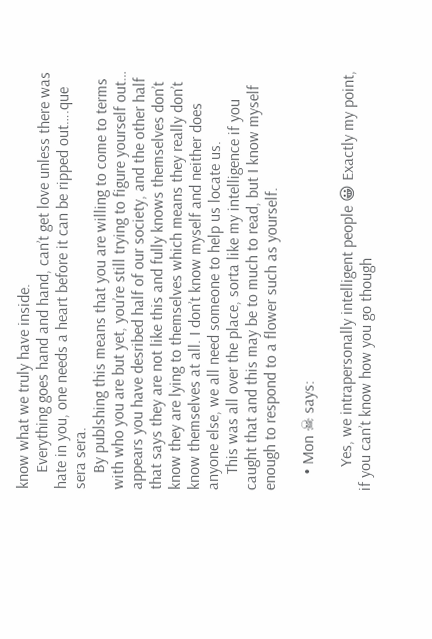know what we truly have inside.
    Everything goes hand and hand, can’t get love unless there was hate in you, one needs a heart before it can be ripped out….que sera sera.
    By publshing this means that you are willing to come to terms with who you are but yet, you’re still trying to figure yourself out… appears you have desribed half of our society, and the other half that says they are not like this and fully knows themselves don’t know they are lying to themselves which means they really don’t know themselves at all. I don’t know myself and neither does anyone else, we all need someone to help us locate us.
    This was all over the place, sorta like my intelligence if you caught that and this may be to much to read, but I know myself enough to respond to a flower such as yourself.

    • Mon ☠ says:

      Yes, we intrapersonally intelligent people 😀 Exactly my point, if you can’t know how you go though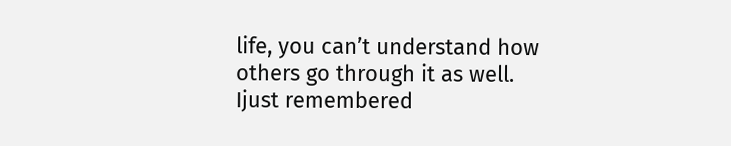life, you can’t understand how others go through it as well. Ijust remembered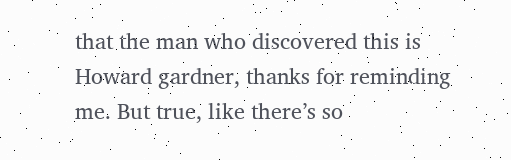that the man who discovered this is Howard gardner, thanks for reminding me. But true, like there’s so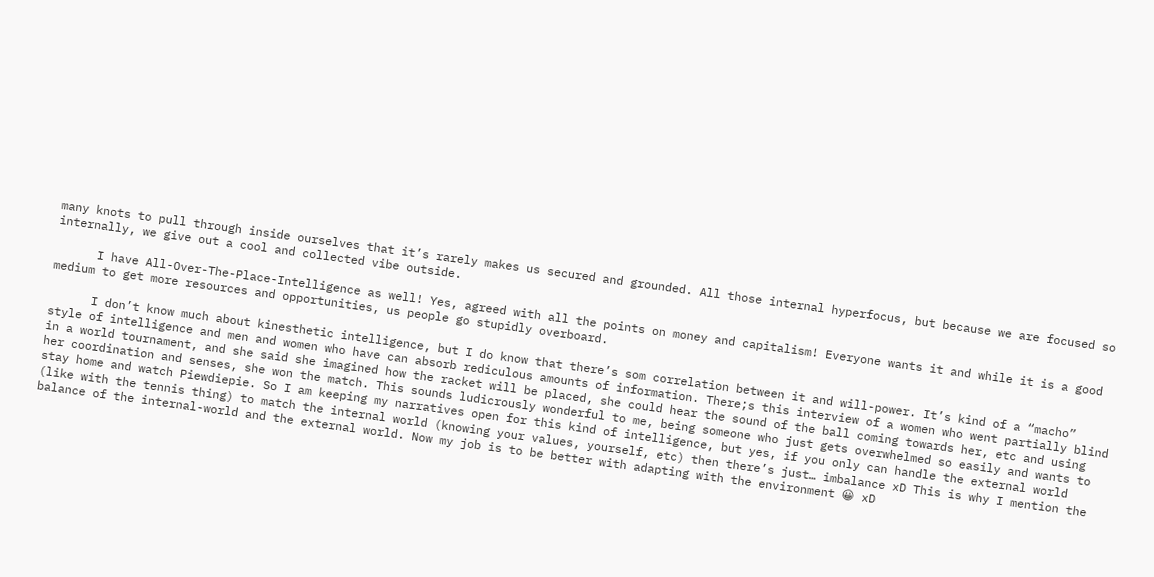many knots to pull through inside ourselves that it’s rarely makes us secured and grounded. All those internal hyperfocus, but because we are focused so internally, we give out a cool and collected vibe outside.

      I have All-Over-The-Place-Intelligence as well! Yes, agreed with all the points on money and capitalism! Everyone wants it and while it is a good medium to get more resources and opportunities, us people go stupidly overboard.

      I don’t know much about kinesthetic intelligence, but I do know that there’s som correlation between it and will-power. It’s kind of a “macho” style of intelligence and men and women who have can absorb rediculous amounts of information. There;s this interview of a women who went partially blind in a world tournament, and she said she imagined how the racket will be placed, she could hear the sound of the ball coming towards her, etc and using her coordination and senses, she won the match. This sounds ludicrously wonderful to me, being someone who just gets overwhelmed so easily and wants to stay home and watch Piewdiepie. So I am keeping my narratives open for this kind of intelligence, but yes, if you only can handle the external world (like with the tennis thing) to match the internal world (knowing your values, yourself, etc) then there’s just… imbalance xD This is why I mention the balance of the internal-world and the external world. Now my job is to be better with adapting with the environment 😀 xD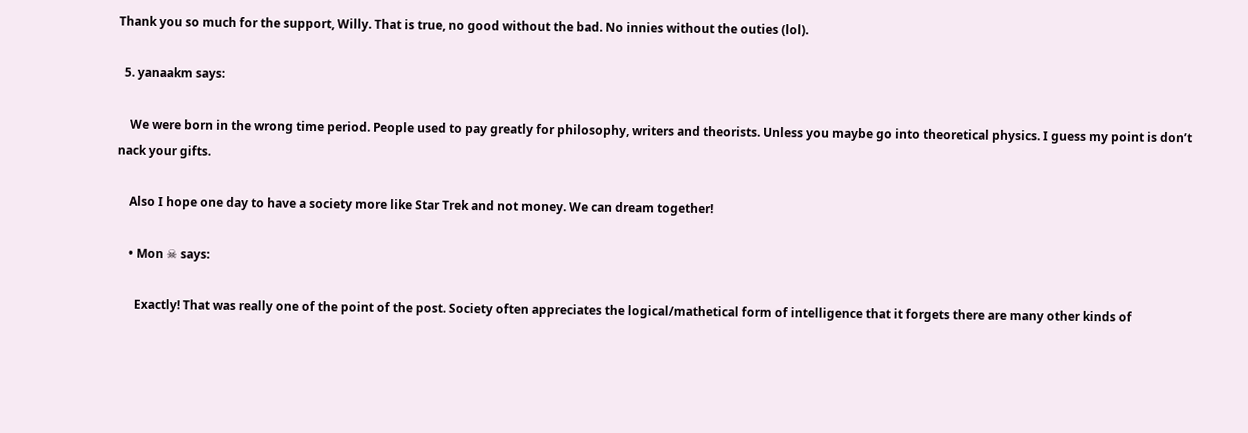Thank you so much for the support, Willy. That is true, no good without the bad. No innies without the outies (lol).

  5. yanaakm says:

    We were born in the wrong time period. People used to pay greatly for philosophy, writers and theorists. Unless you maybe go into theoretical physics. I guess my point is don’t nack your gifts.

    Also I hope one day to have a society more like Star Trek and not money. We can dream together!

    • Mon ☠ says:

      Exactly! That was really one of the point of the post. Society often appreciates the logical/mathetical form of intelligence that it forgets there are many other kinds of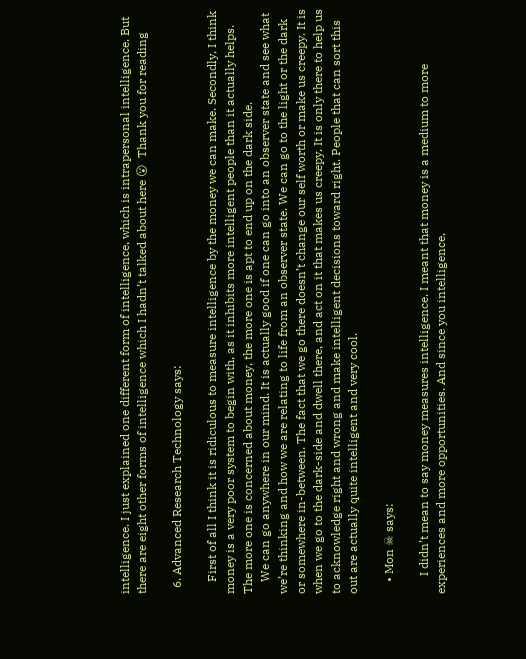intelligence. I just explained one different form of intelligence, which is intrapersonal intelligence. But there are eight other forms of intelligence which I hadn’t talked about here 😮  Thank you for reading

  6. Advanced Research Technology says:

    First of all I think it is ridiculous to measure intelligence by the money we can make. Secondly, I think money is a very poor system to begin with, as it inhibits more intelligent people than it actually helps. The more one is concerned about money, the more one is apt to end up on the dark side.
    We can go anywhere in our mind. It is actually good if one can go into an observer state and see what we’re thinking and how we are relating to life from an observer state. We can go to the light or the dark or somewhere in-between. The fact that we go there doesn’t change our self worth or make us creepy. It is when we go to the dark-side and dwell there, and act on it that makes us creepy. It is only there to help us to acknowledge right and wrong and make intelligent decisions toward right. People that can sort this out are actually quite intelligent and very cool.

    • Mon ☠ says:

      I didn’t mean to say money measures intelligence. I meant that money is a medium to more experiences and more opportunities. And since you intelligence,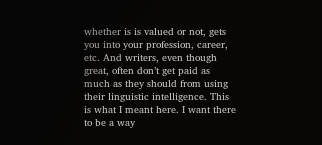whether is is valued or not, gets you into your profession, career, etc. And writers, even though great, often don’t get paid as much as they should from using their linguistic intelligence. This is what I meant here. I want there to be a way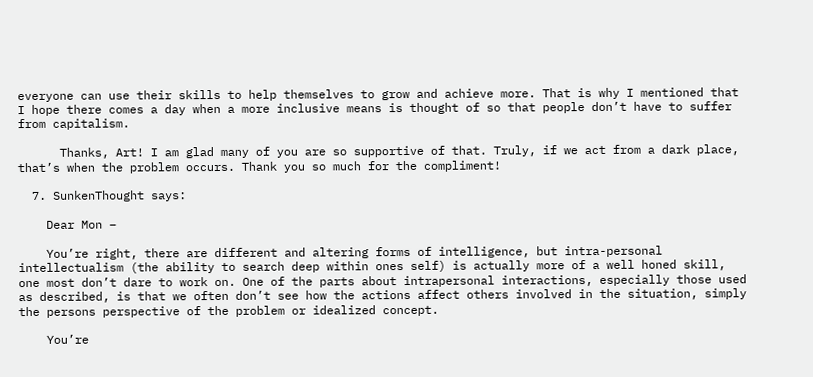everyone can use their skills to help themselves to grow and achieve more. That is why I mentioned that I hope there comes a day when a more inclusive means is thought of so that people don’t have to suffer from capitalism.

      Thanks, Art! I am glad many of you are so supportive of that. Truly, if we act from a dark place, that’s when the problem occurs. Thank you so much for the compliment!

  7. SunkenThought says:

    Dear Mon –

    You’re right, there are different and altering forms of intelligence, but intra-personal intellectualism (the ability to search deep within ones self) is actually more of a well honed skill, one most don’t dare to work on. One of the parts about intrapersonal interactions, especially those used as described, is that we often don’t see how the actions affect others involved in the situation, simply the persons perspective of the problem or idealized concept.

    You’re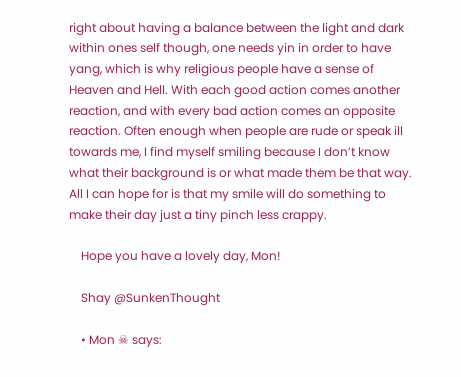right about having a balance between the light and dark within ones self though, one needs yin in order to have yang, which is why religious people have a sense of Heaven and Hell. With each good action comes another reaction, and with every bad action comes an opposite reaction. Often enough when people are rude or speak ill towards me, I find myself smiling because I don’t know what their background is or what made them be that way. All I can hope for is that my smile will do something to make their day just a tiny pinch less crappy.

    Hope you have a lovely day, Mon!

    Shay @SunkenThought

    • Mon ☠ says: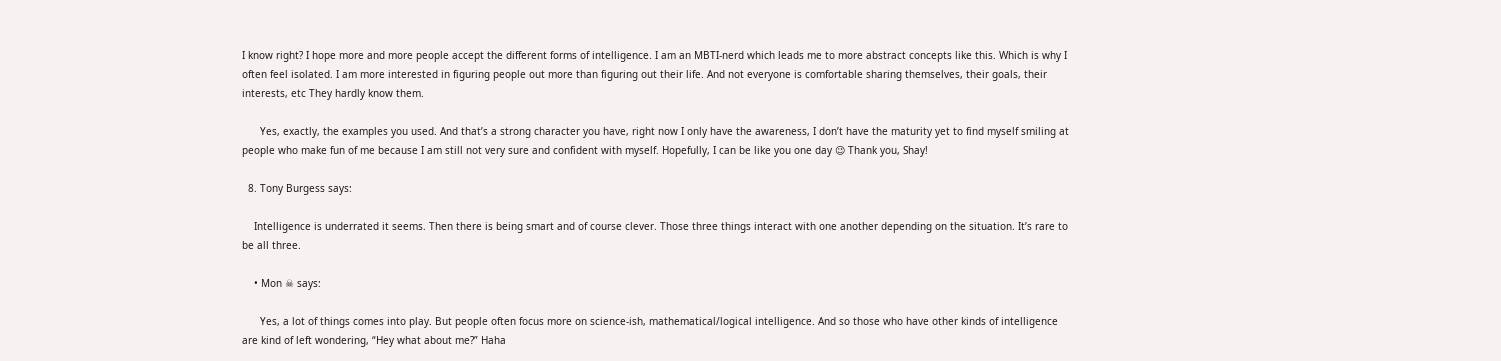I know right? I hope more and more people accept the different forms of intelligence. I am an MBTI-nerd which leads me to more abstract concepts like this. Which is why I often feel isolated. I am more interested in figuring people out more than figuring out their life. And not everyone is comfortable sharing themselves, their goals, their interests, etc They hardly know them.

      Yes, exactly, the examples you used. And that’s a strong character you have, right now I only have the awareness, I don’t have the maturity yet to find myself smiling at people who make fun of me because I am still not very sure and confident with myself. Hopefully, I can be like you one day 😉 Thank you, Shay!

  8. Tony Burgess says:

    Intelligence is underrated it seems. Then there is being smart and of course clever. Those three things interact with one another depending on the situation. It’s rare to be all three.

    • Mon ☠ says:

      Yes, a lot of things comes into play. But people often focus more on science-ish, mathematical/logical intelligence. And so those who have other kinds of intelligence are kind of left wondering, “Hey what about me?” Haha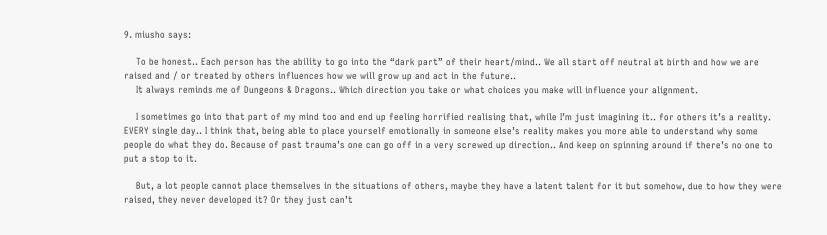9. miusho says:

    To be honest.. Each person has the ability to go into the “dark part” of their heart/mind.. We all start off neutral at birth and how we are raised and / or treated by others influences how we will grow up and act in the future..
    It always reminds me of Dungeons & Dragons.. Which direction you take or what choices you make will influence your alignment.

    I sometimes go into that part of my mind too and end up feeling horrified realising that, while I’m just imagining it.. for others it’s a reality. EVERY single day.. I think that, being able to place yourself emotionally in someone else’s reality makes you more able to understand why some people do what they do. Because of past trauma’s one can go off in a very screwed up direction.. And keep on spinning around if there’s no one to put a stop to it.

    But, a lot people cannot place themselves in the situations of others, maybe they have a latent talent for it but somehow, due to how they were raised, they never developed it? Or they just can’t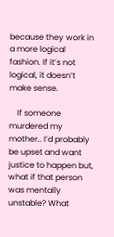because they work in a more logical fashion. If it’s not logical, it doesn’t make sense.

    If someone murdered my mother.. I’d probably be upset and want justice to happen but, what if that person was mentally unstable? What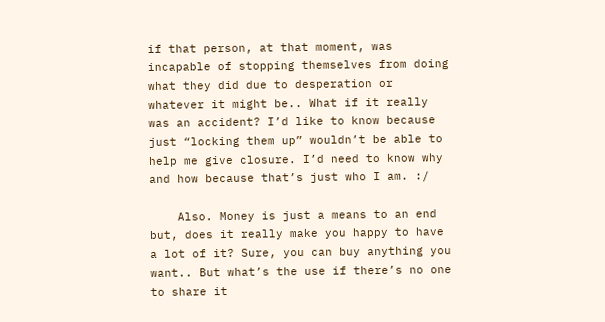if that person, at that moment, was incapable of stopping themselves from doing what they did due to desperation or whatever it might be.. What if it really was an accident? I’d like to know because just “locking them up” wouldn’t be able to help me give closure. I’d need to know why and how because that’s just who I am. :/

    Also. Money is just a means to an end but, does it really make you happy to have a lot of it? Sure, you can buy anything you want.. But what’s the use if there’s no one to share it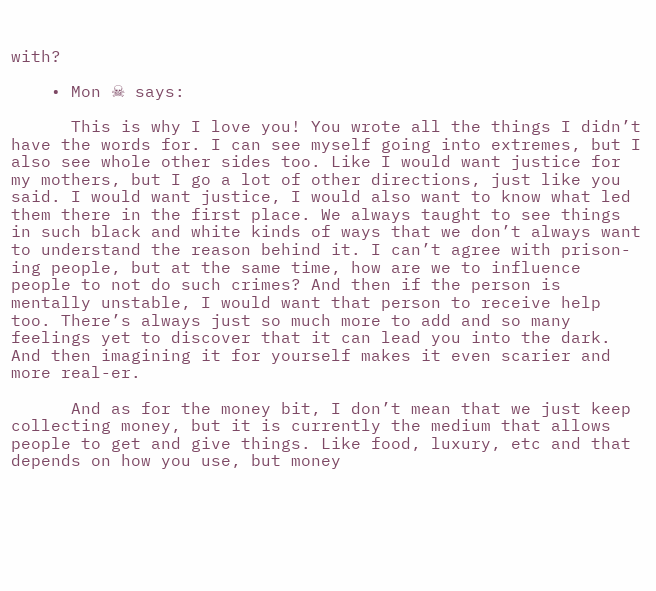with?

    • Mon ☠ says:

      This is why I love you! You wrote all the things I didn’t have the words for. I can see myself going into extremes, but I also see whole other sides too. Like I would want justice for my mothers, but I go a lot of other directions, just like you said. I would want justice, I would also want to know what led them there in the first place. We always taught to see things in such black and white kinds of ways that we don’t always want to understand the reason behind it. I can’t agree with prison-ing people, but at the same time, how are we to influence people to not do such crimes? And then if the person is mentally unstable, I would want that person to receive help too. There’s always just so much more to add and so many feelings yet to discover that it can lead you into the dark. And then imagining it for yourself makes it even scarier and more real-er.

      And as for the money bit, I don’t mean that we just keep collecting money, but it is currently the medium that allows people to get and give things. Like food, luxury, etc and that depends on how you use, but money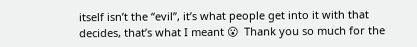itself isn’t the “evil”, it’s what people get into it with that decides, that’s what I meant 😮  Thank you so much for the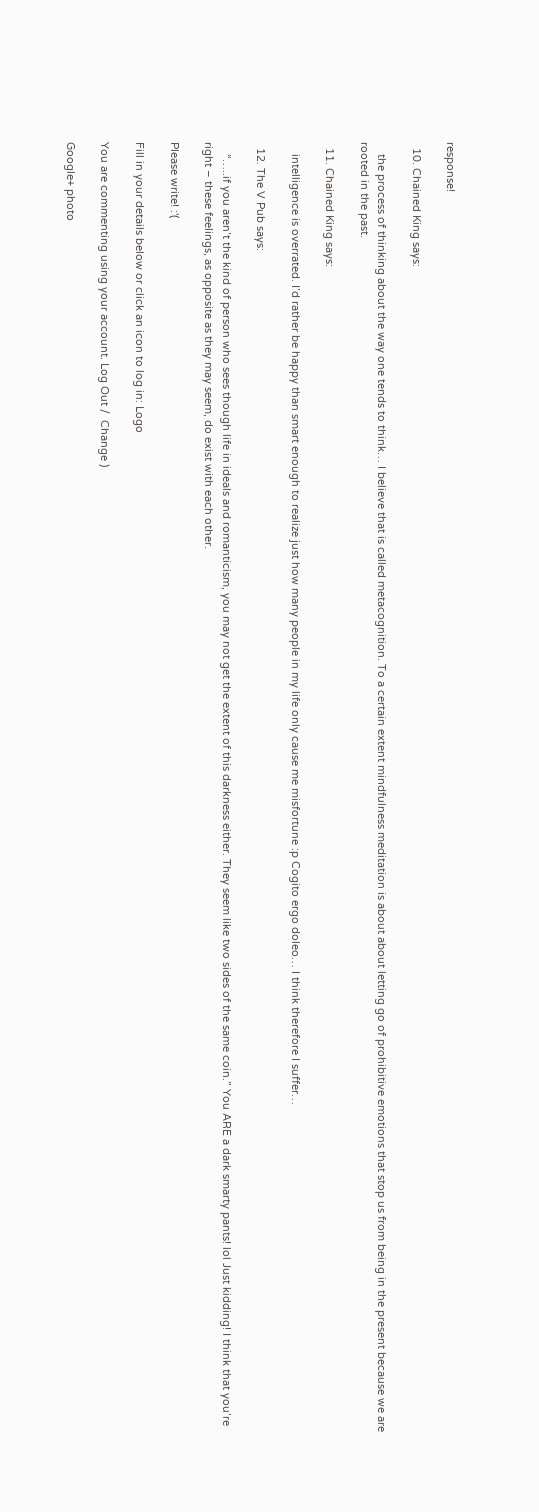response!

  10. Chained King says:

    the process of thinking about the way one tends to think… I believe that is called metacognition. To a certain extent mindfulness meditation is about about letting go of prohibitive emotions that stop us from being in the present because we are rooted in the past.

  11. Chained King says:

    intelligence is overrated. I’d rather be happy than smart enough to realize just how many people in my life only cause me misfortune :p Cogito ergo doleo… I think therefore I suffer…

  12. The V Pub says:

    “…..if you aren’t the kind of person who sees though life in ideals and romanticism, you may not get the extent of this darkness either. They seem like two sides of the same coin.” You ARE a dark smarty pants! lol Just kidding! I think that you’re right – these feelings, as opposite as they may seem, do exist with each other.

Please write! :'(

Fill in your details below or click an icon to log in: Logo

You are commenting using your account. Log Out /  Change )

Google+ photo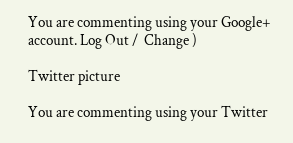You are commenting using your Google+ account. Log Out /  Change )

Twitter picture

You are commenting using your Twitter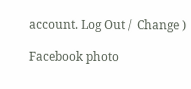account. Log Out /  Change )

Facebook photo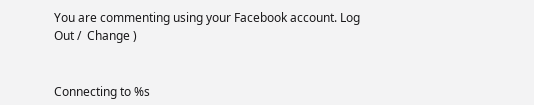You are commenting using your Facebook account. Log Out /  Change )


Connecting to %s